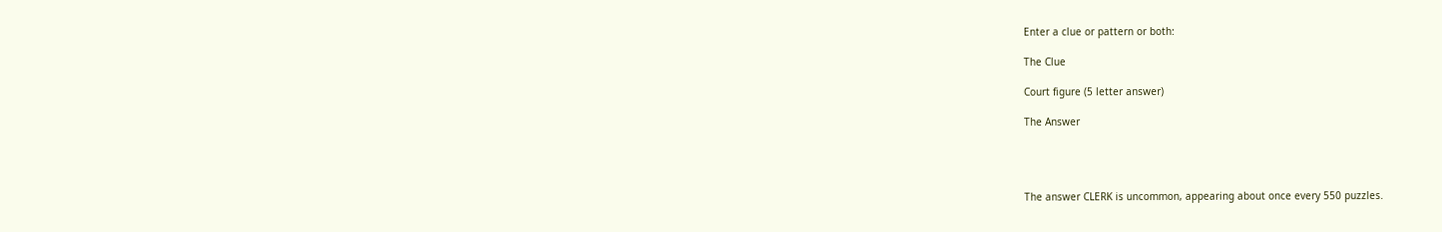Enter a clue or pattern or both:

The Clue

Court figure (5 letter answer)

The Answer




The answer CLERK is uncommon, appearing about once every 550 puzzles.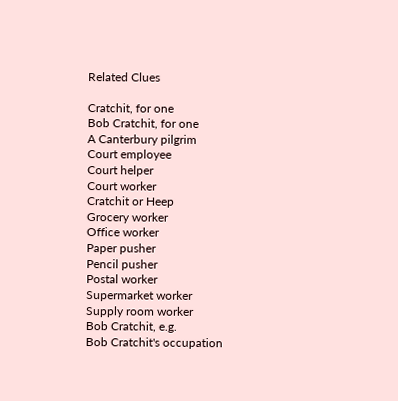Related Clues

Cratchit, for one
Bob Cratchit, for one
A Canterbury pilgrim
Court employee
Court helper
Court worker
Cratchit or Heep
Grocery worker
Office worker
Paper pusher
Pencil pusher
Postal worker
Supermarket worker
Supply room worker
Bob Cratchit, e.g.
Bob Cratchit's occupation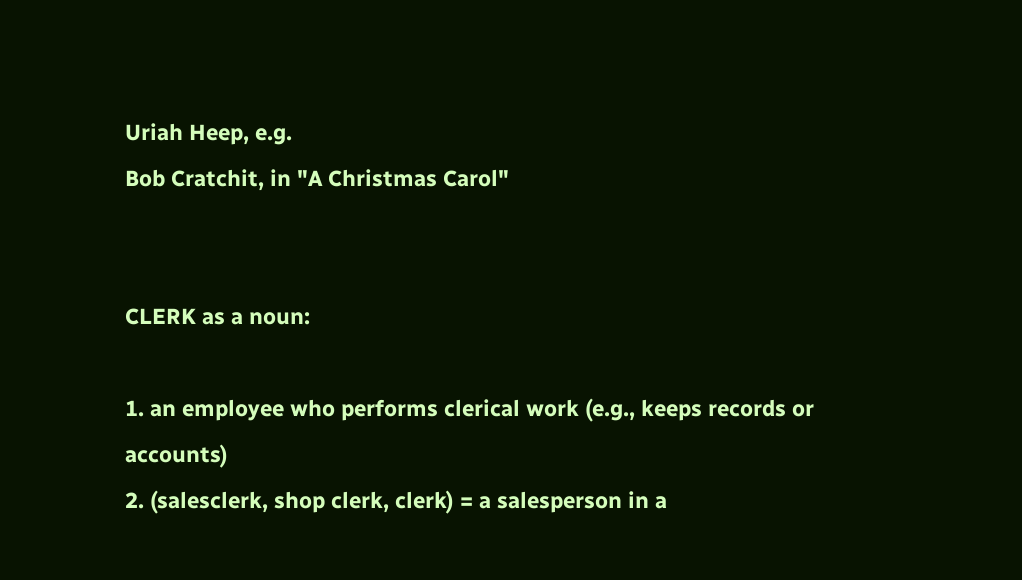Uriah Heep, e.g.
Bob Cratchit, in "A Christmas Carol"


CLERK as a noun:

1. an employee who performs clerical work (e.g., keeps records or accounts)
2. (salesclerk, shop clerk, clerk) = a salesperson in a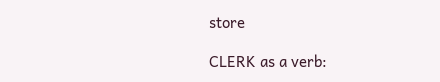store

CLERK as a verb: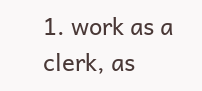1. work as a clerk, as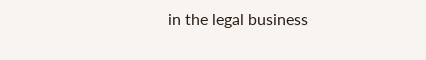in the legal business